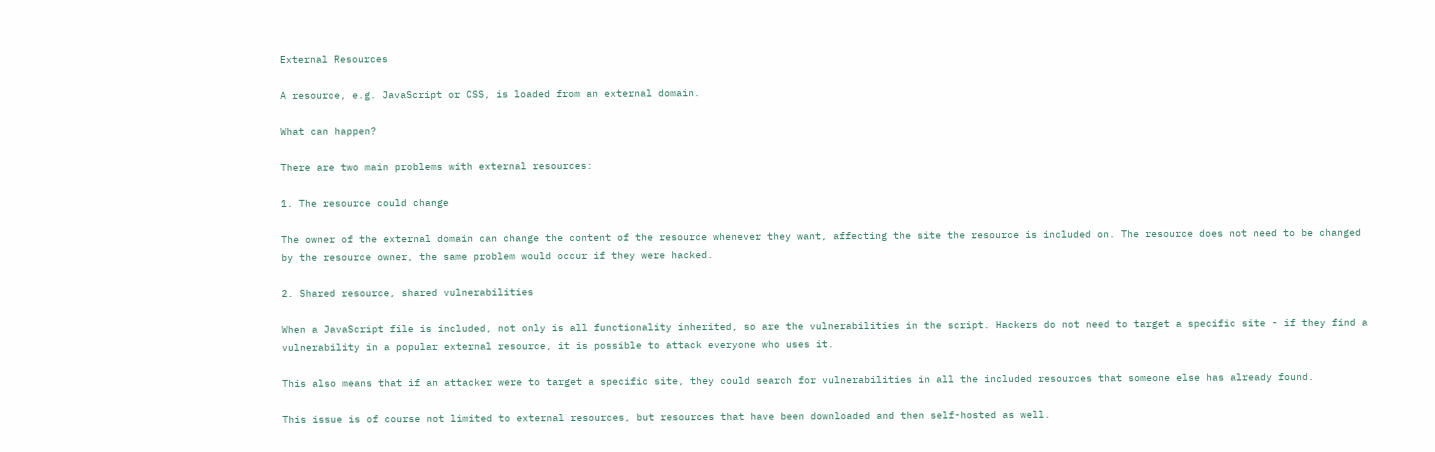External Resources

A resource, e.g. JavaScript or CSS, is loaded from an external domain.

What can happen?

There are two main problems with external resources:

1. The resource could change

The owner of the external domain can change the content of the resource whenever they want, affecting the site the resource is included on. The resource does not need to be changed by the resource owner, the same problem would occur if they were hacked.

2. Shared resource, shared vulnerabilities

When a JavaScript file is included, not only is all functionality inherited, so are the vulnerabilities in the script. Hackers do not need to target a specific site - if they find a vulnerability in a popular external resource, it is possible to attack everyone who uses it.

This also means that if an attacker were to target a specific site, they could search for vulnerabilities in all the included resources that someone else has already found.

This issue is of course not limited to external resources, but resources that have been downloaded and then self-hosted as well.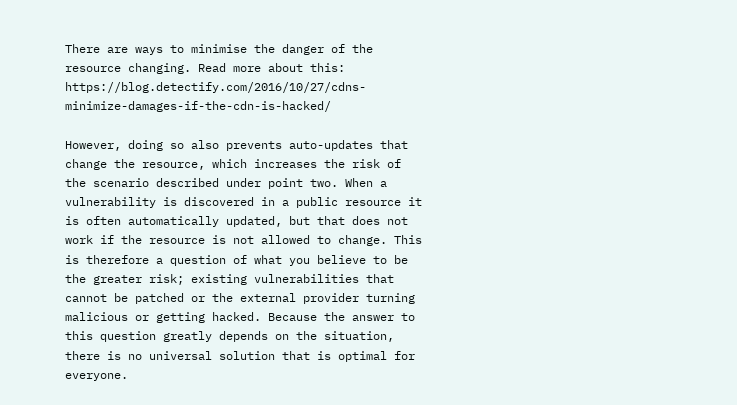There are ways to minimise the danger of the resource changing. Read more about this: https://blog.detectify.com/2016/10/27/cdns-minimize-damages-if-the-cdn-is-hacked/

However, doing so also prevents auto-updates that change the resource, which increases the risk of the scenario described under point two. When a vulnerability is discovered in a public resource it is often automatically updated, but that does not work if the resource is not allowed to change. This is therefore a question of what you believe to be the greater risk; existing vulnerabilities that cannot be patched or the external provider turning malicious or getting hacked. Because the answer to this question greatly depends on the situation, there is no universal solution that is optimal for everyone.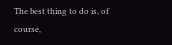The best thing to do is, of course,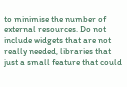to minimise the number of external resources. Do not include widgets that are not really needed, libraries that just a small feature that could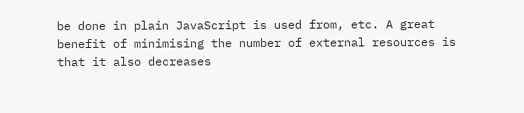be done in plain JavaScript is used from, etc. A great benefit of minimising the number of external resources is that it also decreases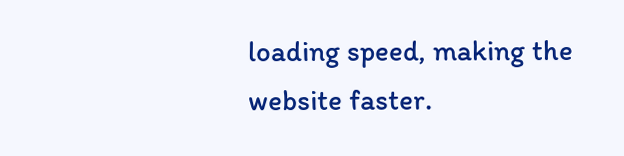loading speed, making the website faster.